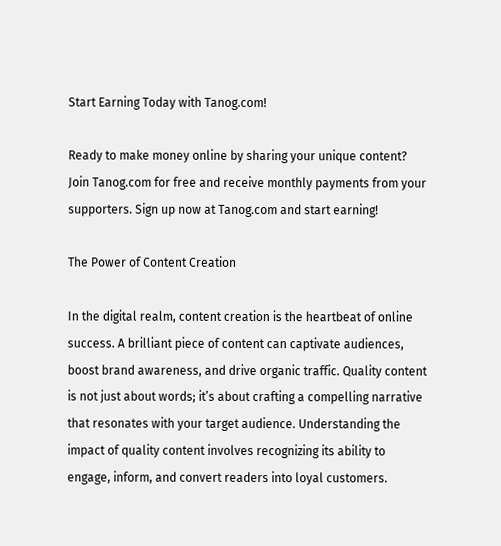Start Earning Today with Tanog.com!

Ready to make money online by sharing your unique content? Join Tanog.com for free and receive monthly payments from your supporters. Sign up now at Tanog.com and start earning!

The Power of Content Creation

In the digital realm, content creation is the heartbeat of online success. A brilliant piece of content can captivate audiences, boost brand awareness, and drive organic traffic. Quality content is not just about words; it’s about crafting a compelling narrative that resonates with your target audience. Understanding the impact of quality content involves recognizing its ability to engage, inform, and convert readers into loyal customers.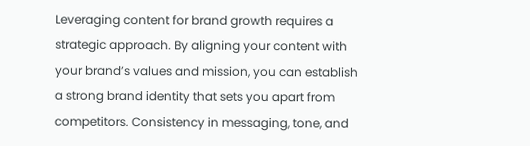Leveraging content for brand growth requires a strategic approach. By aligning your content with your brand’s values and mission, you can establish a strong brand identity that sets you apart from competitors. Consistency in messaging, tone, and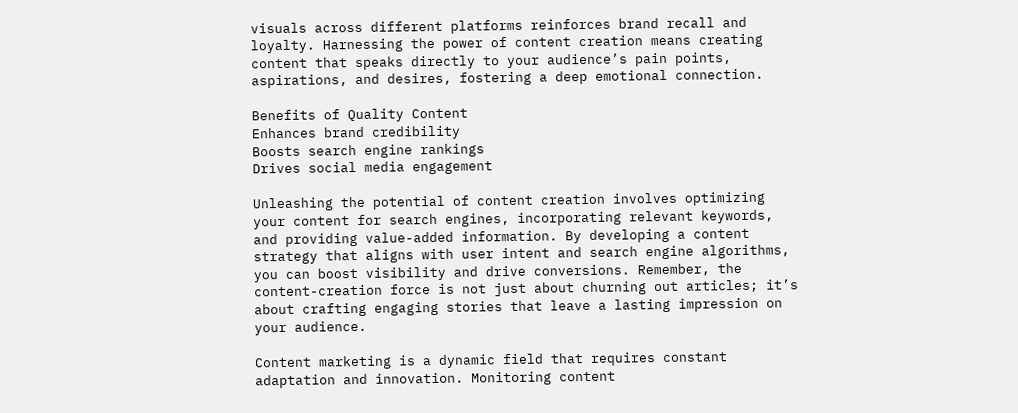visuals across different platforms reinforces brand recall and loyalty. Harnessing the power of content creation means creating content that speaks directly to your audience’s pain points, aspirations, and desires, fostering a deep emotional connection.

Benefits of Quality Content
Enhances brand credibility
Boosts search engine rankings
Drives social media engagement

Unleashing the potential of content creation involves optimizing your content for search engines, incorporating relevant keywords, and providing value-added information. By developing a content strategy that aligns with user intent and search engine algorithms, you can boost visibility and drive conversions. Remember, the content-creation force is not just about churning out articles; it’s about crafting engaging stories that leave a lasting impression on your audience.

Content marketing is a dynamic field that requires constant adaptation and innovation. Monitoring content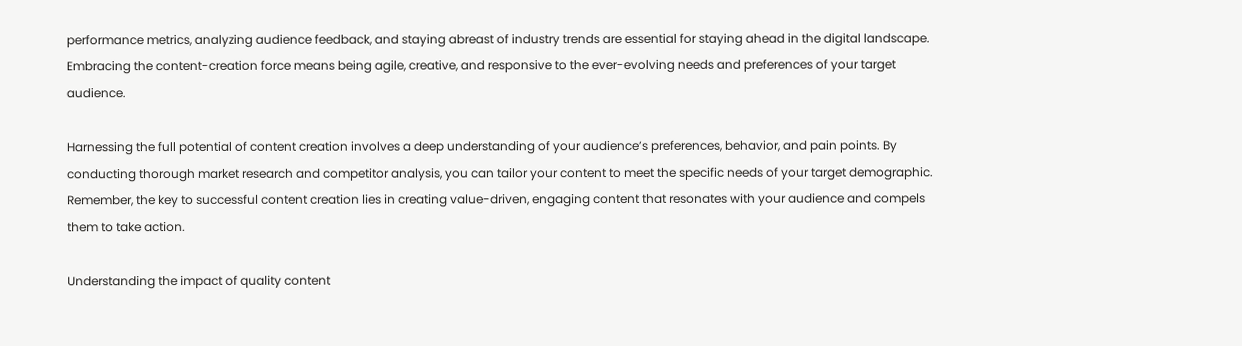performance metrics, analyzing audience feedback, and staying abreast of industry trends are essential for staying ahead in the digital landscape. Embracing the content-creation force means being agile, creative, and responsive to the ever-evolving needs and preferences of your target audience.

Harnessing the full potential of content creation involves a deep understanding of your audience’s preferences, behavior, and pain points. By conducting thorough market research and competitor analysis, you can tailor your content to meet the specific needs of your target demographic. Remember, the key to successful content creation lies in creating value-driven, engaging content that resonates with your audience and compels them to take action.

Understanding the impact of quality content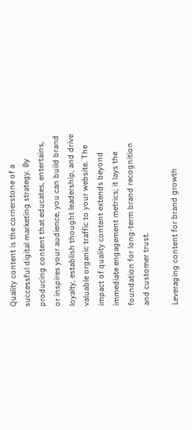Quality content is the cornerstone of a successful digital marketing strategy. By producing content that educates, entertains, or inspires your audience, you can build brand loyalty, establish thought leadership, and drive valuable organic traffic to your website. The impact of quality content extends beyond immediate engagement metrics; it lays the foundation for long-term brand recognition and customer trust.

Leveraging content for brand growth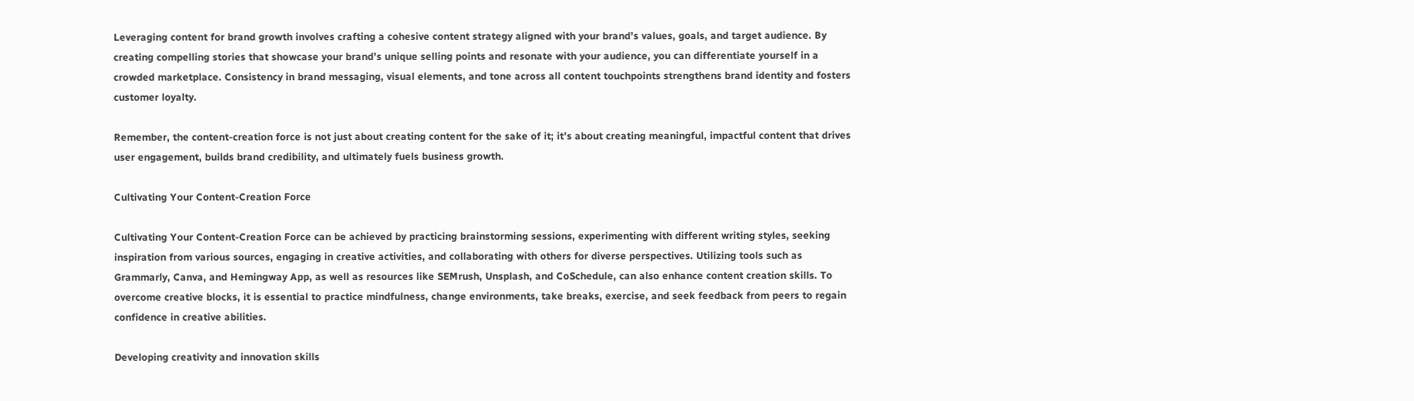Leveraging content for brand growth involves crafting a cohesive content strategy aligned with your brand’s values, goals, and target audience. By creating compelling stories that showcase your brand’s unique selling points and resonate with your audience, you can differentiate yourself in a crowded marketplace. Consistency in brand messaging, visual elements, and tone across all content touchpoints strengthens brand identity and fosters customer loyalty.

Remember, the content-creation force is not just about creating content for the sake of it; it’s about creating meaningful, impactful content that drives user engagement, builds brand credibility, and ultimately fuels business growth.

Cultivating Your Content-Creation Force

Cultivating Your Content-Creation Force can be achieved by practicing brainstorming sessions, experimenting with different writing styles, seeking inspiration from various sources, engaging in creative activities, and collaborating with others for diverse perspectives. Utilizing tools such as Grammarly, Canva, and Hemingway App, as well as resources like SEMrush, Unsplash, and CoSchedule, can also enhance content creation skills. To overcome creative blocks, it is essential to practice mindfulness, change environments, take breaks, exercise, and seek feedback from peers to regain confidence in creative abilities.

Developing creativity and innovation skills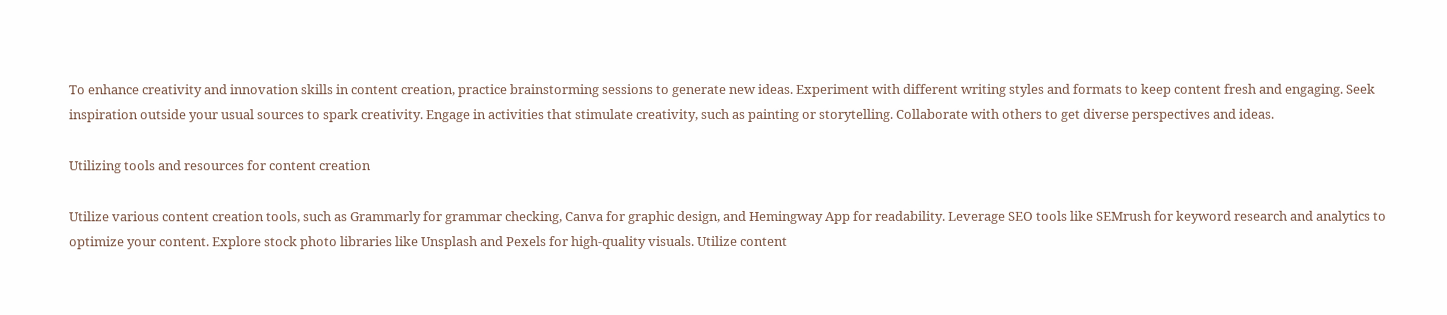To enhance creativity and innovation skills in content creation, practice brainstorming sessions to generate new ideas. Experiment with different writing styles and formats to keep content fresh and engaging. Seek inspiration outside your usual sources to spark creativity. Engage in activities that stimulate creativity, such as painting or storytelling. Collaborate with others to get diverse perspectives and ideas.

Utilizing tools and resources for content creation

Utilize various content creation tools, such as Grammarly for grammar checking, Canva for graphic design, and Hemingway App for readability. Leverage SEO tools like SEMrush for keyword research and analytics to optimize your content. Explore stock photo libraries like Unsplash and Pexels for high-quality visuals. Utilize content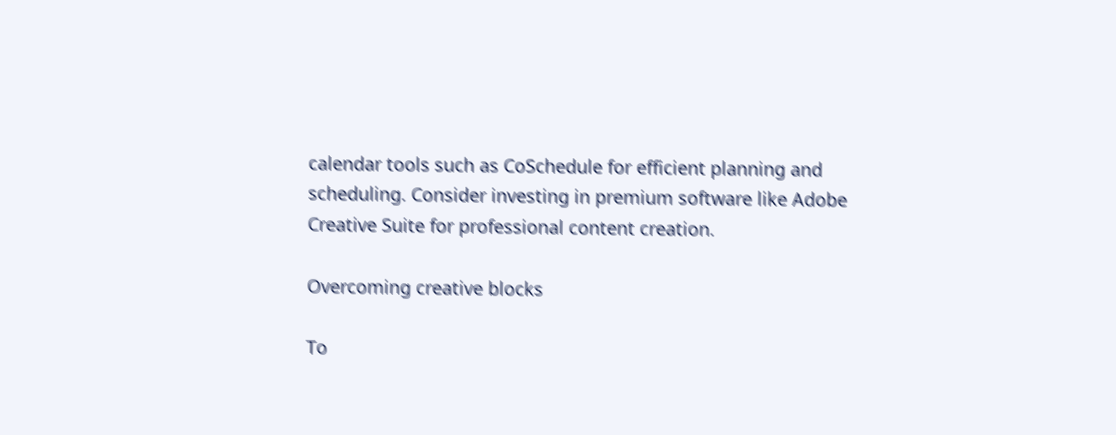calendar tools such as CoSchedule for efficient planning and scheduling. Consider investing in premium software like Adobe Creative Suite for professional content creation.

Overcoming creative blocks

To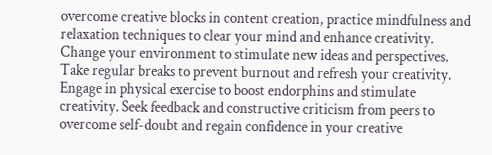overcome creative blocks in content creation, practice mindfulness and relaxation techniques to clear your mind and enhance creativity. Change your environment to stimulate new ideas and perspectives. Take regular breaks to prevent burnout and refresh your creativity. Engage in physical exercise to boost endorphins and stimulate creativity. Seek feedback and constructive criticism from peers to overcome self-doubt and regain confidence in your creative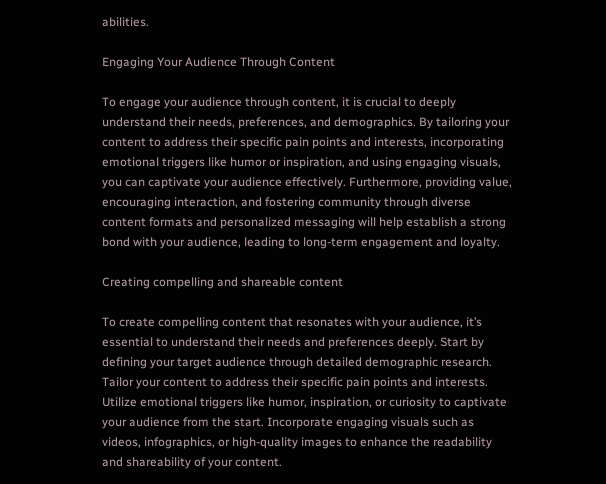abilities.

Engaging Your Audience Through Content

To engage your audience through content, it is crucial to deeply understand their needs, preferences, and demographics. By tailoring your content to address their specific pain points and interests, incorporating emotional triggers like humor or inspiration, and using engaging visuals, you can captivate your audience effectively. Furthermore, providing value, encouraging interaction, and fostering community through diverse content formats and personalized messaging will help establish a strong bond with your audience, leading to long-term engagement and loyalty.

Creating compelling and shareable content

To create compelling content that resonates with your audience, it’s essential to understand their needs and preferences deeply. Start by defining your target audience through detailed demographic research. Tailor your content to address their specific pain points and interests. Utilize emotional triggers like humor, inspiration, or curiosity to captivate your audience from the start. Incorporate engaging visuals such as videos, infographics, or high-quality images to enhance the readability and shareability of your content.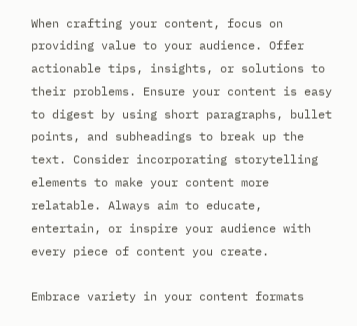When crafting your content, focus on providing value to your audience. Offer actionable tips, insights, or solutions to their problems. Ensure your content is easy to digest by using short paragraphs, bullet points, and subheadings to break up the text. Consider incorporating storytelling elements to make your content more relatable. Always aim to educate, entertain, or inspire your audience with every piece of content you create.

Embrace variety in your content formats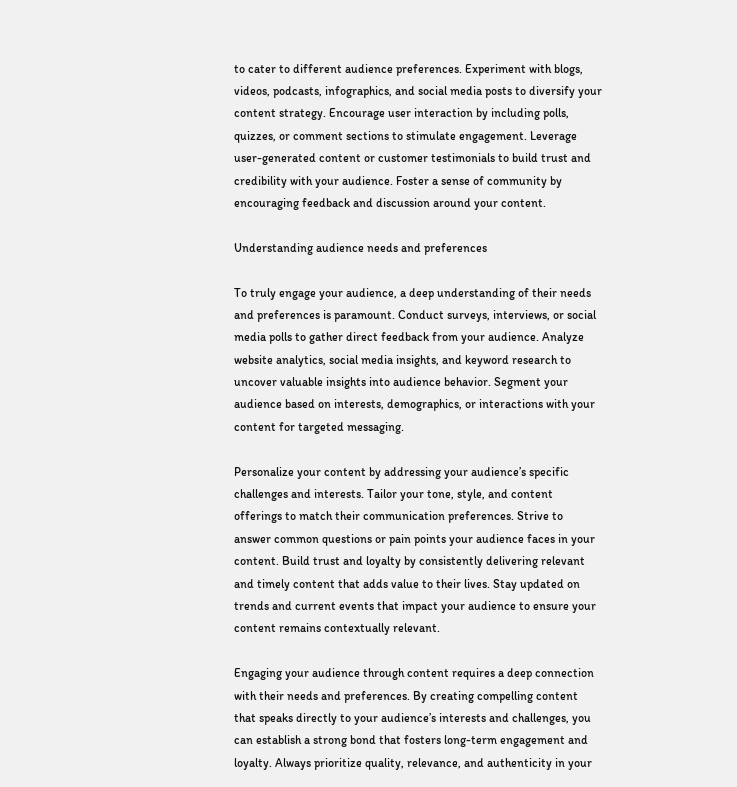to cater to different audience preferences. Experiment with blogs, videos, podcasts, infographics, and social media posts to diversify your content strategy. Encourage user interaction by including polls, quizzes, or comment sections to stimulate engagement. Leverage user-generated content or customer testimonials to build trust and credibility with your audience. Foster a sense of community by encouraging feedback and discussion around your content.

Understanding audience needs and preferences

To truly engage your audience, a deep understanding of their needs and preferences is paramount. Conduct surveys, interviews, or social media polls to gather direct feedback from your audience. Analyze website analytics, social media insights, and keyword research to uncover valuable insights into audience behavior. Segment your audience based on interests, demographics, or interactions with your content for targeted messaging.

Personalize your content by addressing your audience’s specific challenges and interests. Tailor your tone, style, and content offerings to match their communication preferences. Strive to answer common questions or pain points your audience faces in your content. Build trust and loyalty by consistently delivering relevant and timely content that adds value to their lives. Stay updated on trends and current events that impact your audience to ensure your content remains contextually relevant.

Engaging your audience through content requires a deep connection with their needs and preferences. By creating compelling content that speaks directly to your audience’s interests and challenges, you can establish a strong bond that fosters long-term engagement and loyalty. Always prioritize quality, relevance, and authenticity in your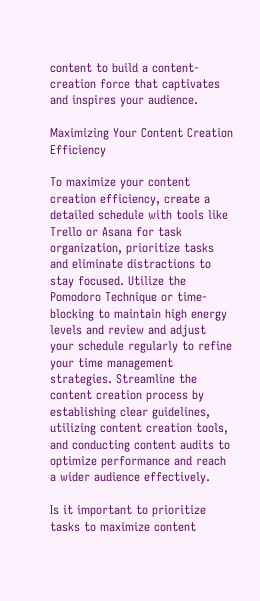content to build a content-creation force that captivates and inspires your audience.

Maximizing Your Content Creation Efficiency

To maximize your content creation efficiency, create a detailed schedule with tools like Trello or Asana for task organization, prioritize tasks and eliminate distractions to stay focused. Utilize the Pomodoro Technique or time-blocking to maintain high energy levels and review and adjust your schedule regularly to refine your time management strategies. Streamline the content creation process by establishing clear guidelines, utilizing content creation tools, and conducting content audits to optimize performance and reach a wider audience effectively.

Is it important to prioritize tasks to maximize content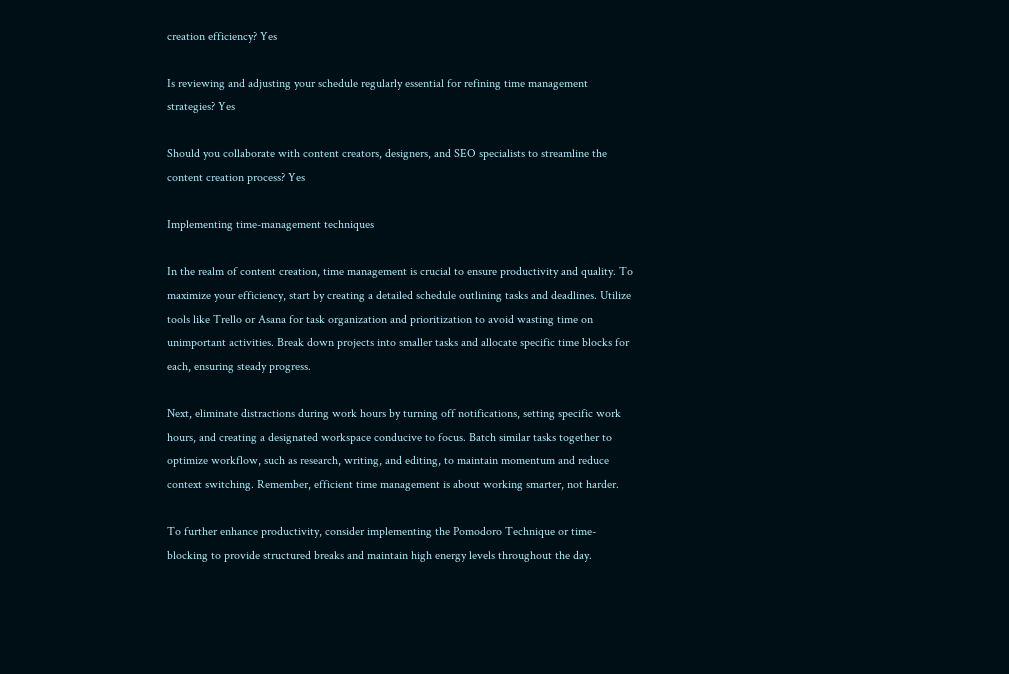creation efficiency? Yes

Is reviewing and adjusting your schedule regularly essential for refining time management strategies? Yes

Should you collaborate with content creators, designers, and SEO specialists to streamline the content creation process? Yes

Implementing time-management techniques

In the realm of content creation, time management is crucial to ensure productivity and quality. To maximize your efficiency, start by creating a detailed schedule outlining tasks and deadlines. Utilize tools like Trello or Asana for task organization and prioritization to avoid wasting time on unimportant activities. Break down projects into smaller tasks and allocate specific time blocks for each, ensuring steady progress.

Next, eliminate distractions during work hours by turning off notifications, setting specific work hours, and creating a designated workspace conducive to focus. Batch similar tasks together to optimize workflow, such as research, writing, and editing, to maintain momentum and reduce context switching. Remember, efficient time management is about working smarter, not harder.

To further enhance productivity, consider implementing the Pomodoro Technique or time-blocking to provide structured breaks and maintain high energy levels throughout the day.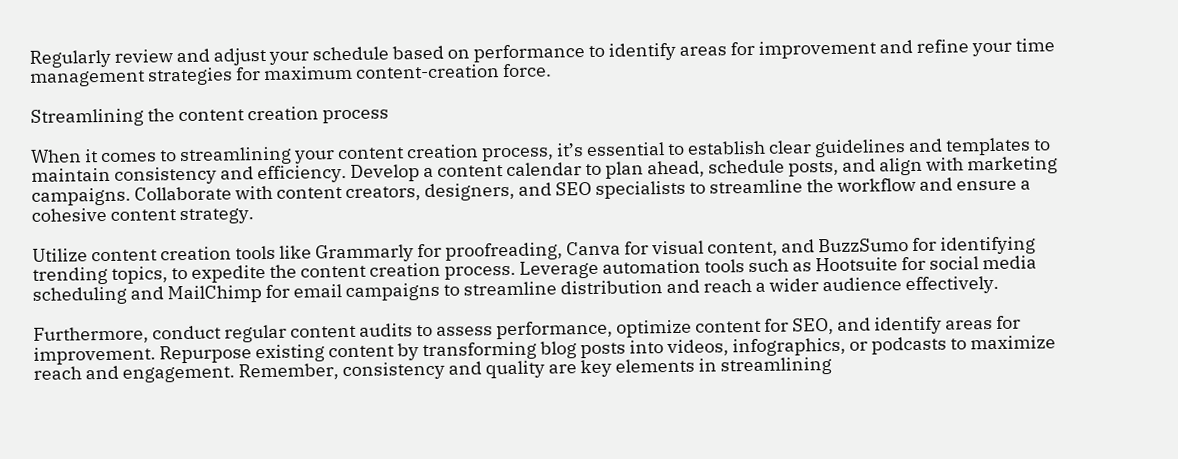Regularly review and adjust your schedule based on performance to identify areas for improvement and refine your time management strategies for maximum content-creation force.

Streamlining the content creation process

When it comes to streamlining your content creation process, it’s essential to establish clear guidelines and templates to maintain consistency and efficiency. Develop a content calendar to plan ahead, schedule posts, and align with marketing campaigns. Collaborate with content creators, designers, and SEO specialists to streamline the workflow and ensure a cohesive content strategy.

Utilize content creation tools like Grammarly for proofreading, Canva for visual content, and BuzzSumo for identifying trending topics, to expedite the content creation process. Leverage automation tools such as Hootsuite for social media scheduling and MailChimp for email campaigns to streamline distribution and reach a wider audience effectively.

Furthermore, conduct regular content audits to assess performance, optimize content for SEO, and identify areas for improvement. Repurpose existing content by transforming blog posts into videos, infographics, or podcasts to maximize reach and engagement. Remember, consistency and quality are key elements in streamlining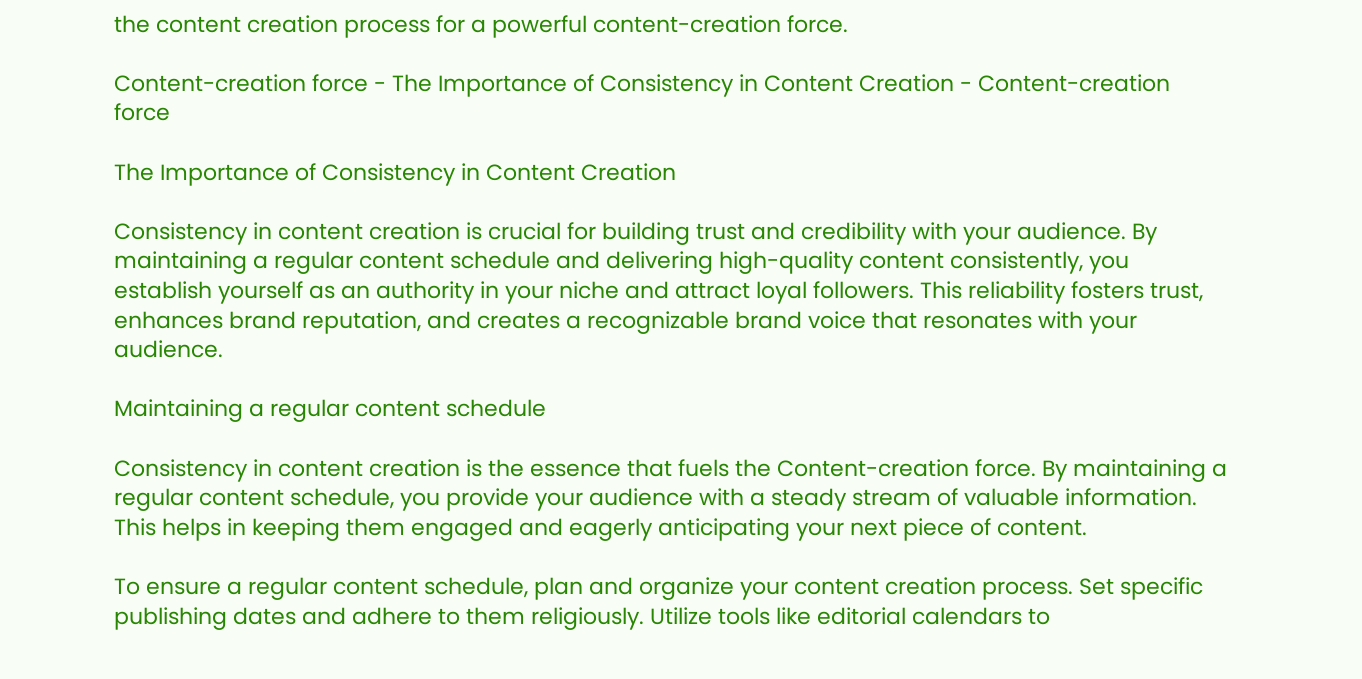the content creation process for a powerful content-creation force.

Content-creation force - The Importance of Consistency in Content Creation - Content-creation force

The Importance of Consistency in Content Creation

Consistency in content creation is crucial for building trust and credibility with your audience. By maintaining a regular content schedule and delivering high-quality content consistently, you establish yourself as an authority in your niche and attract loyal followers. This reliability fosters trust, enhances brand reputation, and creates a recognizable brand voice that resonates with your audience.

Maintaining a regular content schedule

Consistency in content creation is the essence that fuels the Content-creation force. By maintaining a regular content schedule, you provide your audience with a steady stream of valuable information. This helps in keeping them engaged and eagerly anticipating your next piece of content.

To ensure a regular content schedule, plan and organize your content creation process. Set specific publishing dates and adhere to them religiously. Utilize tools like editorial calendars to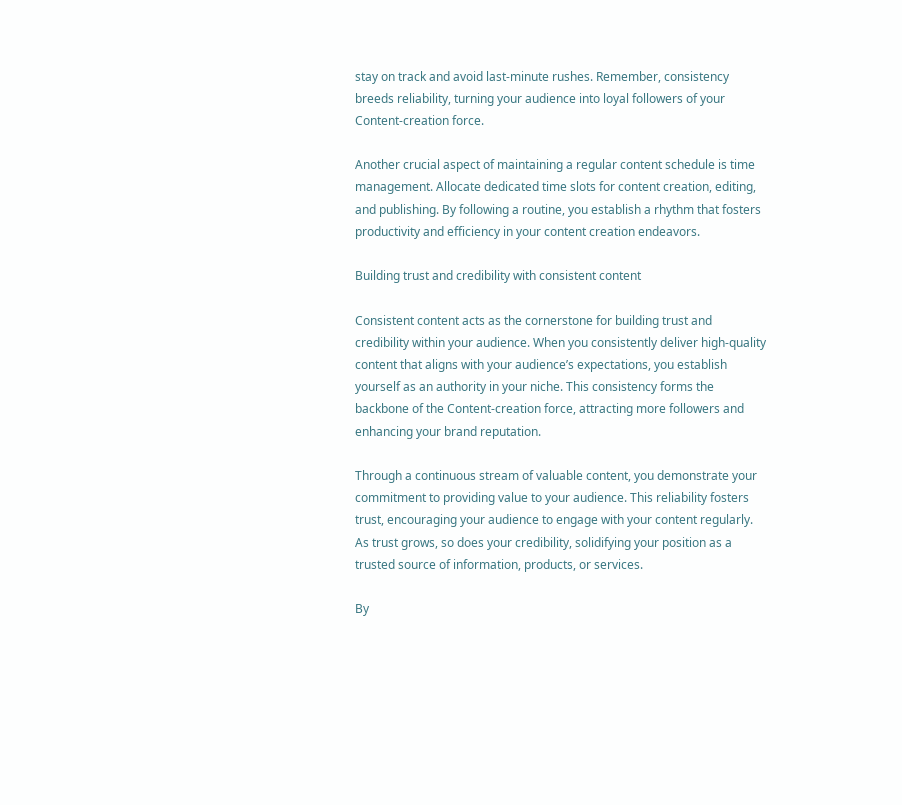stay on track and avoid last-minute rushes. Remember, consistency breeds reliability, turning your audience into loyal followers of your Content-creation force.

Another crucial aspect of maintaining a regular content schedule is time management. Allocate dedicated time slots for content creation, editing, and publishing. By following a routine, you establish a rhythm that fosters productivity and efficiency in your content creation endeavors.

Building trust and credibility with consistent content

Consistent content acts as the cornerstone for building trust and credibility within your audience. When you consistently deliver high-quality content that aligns with your audience’s expectations, you establish yourself as an authority in your niche. This consistency forms the backbone of the Content-creation force, attracting more followers and enhancing your brand reputation.

Through a continuous stream of valuable content, you demonstrate your commitment to providing value to your audience. This reliability fosters trust, encouraging your audience to engage with your content regularly. As trust grows, so does your credibility, solidifying your position as a trusted source of information, products, or services.

By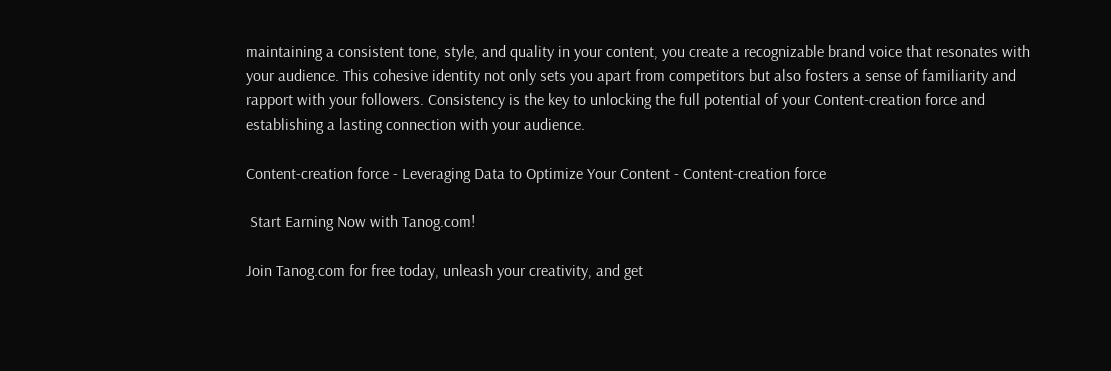maintaining a consistent tone, style, and quality in your content, you create a recognizable brand voice that resonates with your audience. This cohesive identity not only sets you apart from competitors but also fosters a sense of familiarity and rapport with your followers. Consistency is the key to unlocking the full potential of your Content-creation force and establishing a lasting connection with your audience.

Content-creation force - Leveraging Data to Optimize Your Content - Content-creation force

 Start Earning Now with Tanog.com!

Join Tanog.com for free today, unleash your creativity, and get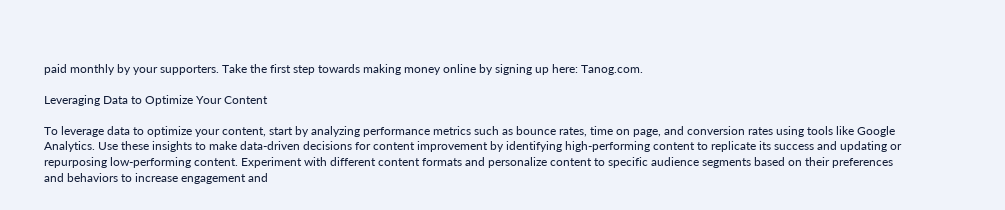paid monthly by your supporters. Take the first step towards making money online by signing up here: Tanog.com.

Leveraging Data to Optimize Your Content

To leverage data to optimize your content, start by analyzing performance metrics such as bounce rates, time on page, and conversion rates using tools like Google Analytics. Use these insights to make data-driven decisions for content improvement by identifying high-performing content to replicate its success and updating or repurposing low-performing content. Experiment with different content formats and personalize content to specific audience segments based on their preferences and behaviors to increase engagement and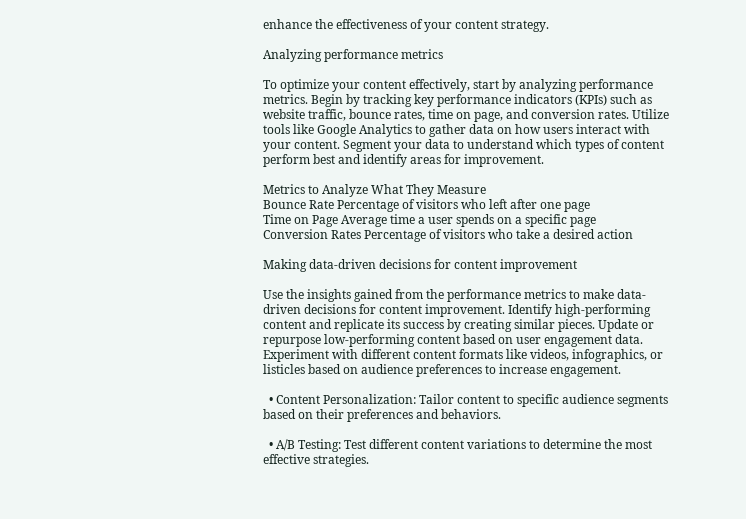enhance the effectiveness of your content strategy.

Analyzing performance metrics

To optimize your content effectively, start by analyzing performance metrics. Begin by tracking key performance indicators (KPIs) such as website traffic, bounce rates, time on page, and conversion rates. Utilize tools like Google Analytics to gather data on how users interact with your content. Segment your data to understand which types of content perform best and identify areas for improvement.

Metrics to Analyze What They Measure
Bounce Rate Percentage of visitors who left after one page
Time on Page Average time a user spends on a specific page
Conversion Rates Percentage of visitors who take a desired action

Making data-driven decisions for content improvement

Use the insights gained from the performance metrics to make data-driven decisions for content improvement. Identify high-performing content and replicate its success by creating similar pieces. Update or repurpose low-performing content based on user engagement data. Experiment with different content formats like videos, infographics, or listicles based on audience preferences to increase engagement.

  • Content Personalization: Tailor content to specific audience segments based on their preferences and behaviors.

  • A/B Testing: Test different content variations to determine the most effective strategies.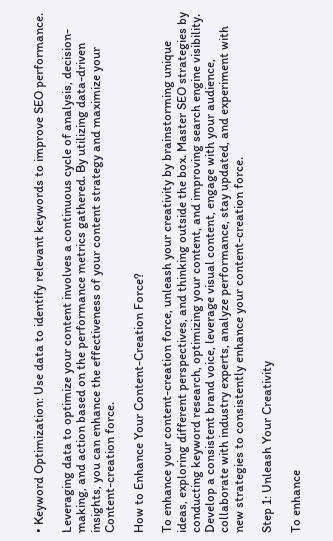• Keyword Optimization: Use data to identify relevant keywords to improve SEO performance.

Leveraging data to optimize your content involves a continuous cycle of analysis, decision-making, and action based on the performance metrics gathered. By utilizing data-driven insights, you can enhance the effectiveness of your content strategy and maximize your Content-creation force.

How to Enhance Your Content-Creation Force?

To enhance your content-creation force, unleash your creativity by brainstorming unique ideas, exploring different perspectives, and thinking outside the box. Master SEO strategies by conducting keyword research, optimizing your content, and improving search engine visibility. Develop a consistent brand voice, leverage visual content, engage with your audience, collaborate with industry experts, analyze performance, stay updated, and experiment with new strategies to consistently enhance your content-creation force.

Step 1: Unleash Your Creativity

To enhance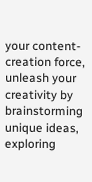your content-creation force, unleash your creativity by brainstorming unique ideas, exploring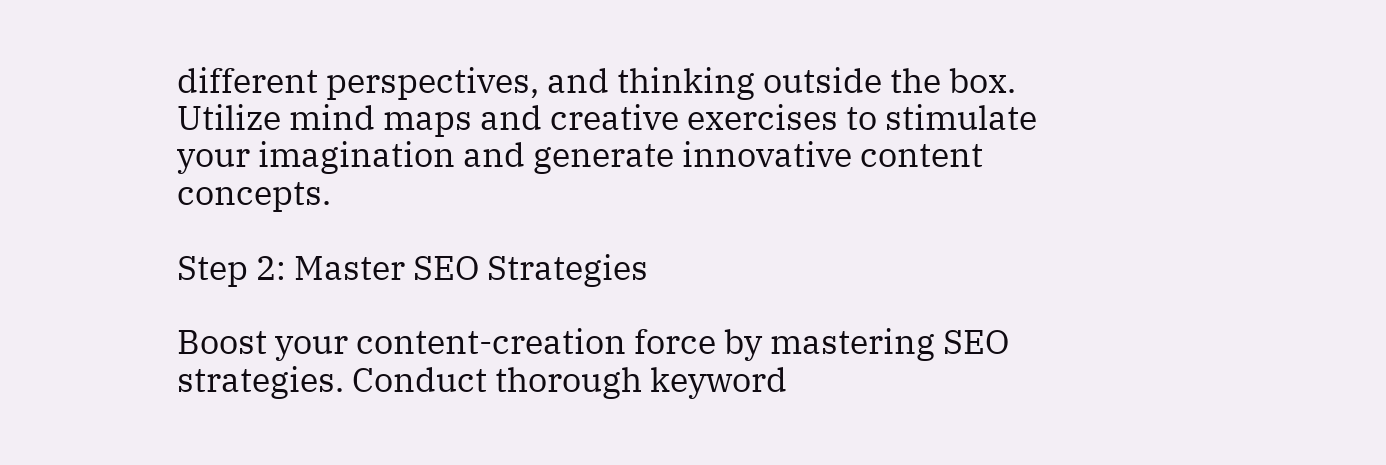different perspectives, and thinking outside the box. Utilize mind maps and creative exercises to stimulate your imagination and generate innovative content concepts.

Step 2: Master SEO Strategies

Boost your content-creation force by mastering SEO strategies. Conduct thorough keyword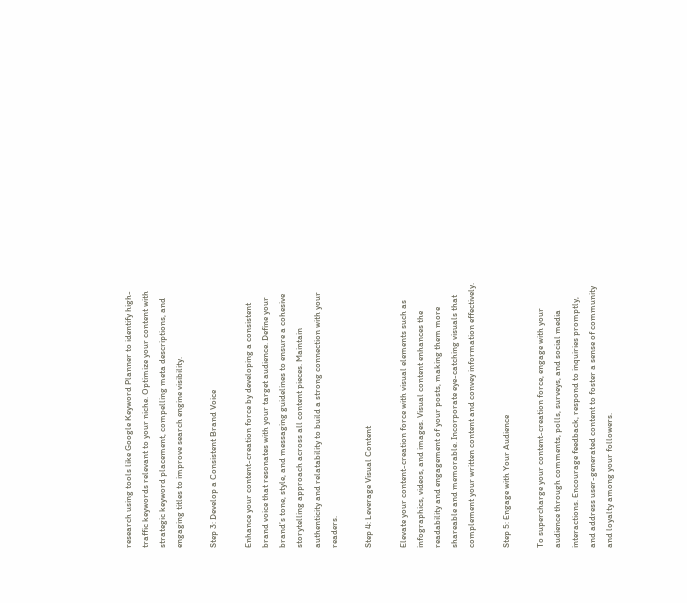research using tools like Google Keyword Planner to identify high-traffic keywords relevant to your niche. Optimize your content with strategic keyword placement, compelling meta descriptions, and engaging titles to improve search engine visibility.

Step 3: Develop a Consistent Brand Voice

Enhance your content-creation force by developing a consistent brand voice that resonates with your target audience. Define your brand’s tone, style, and messaging guidelines to ensure a cohesive storytelling approach across all content pieces. Maintain authenticity and relatability to build a strong connection with your readers.

Step 4: Leverage Visual Content

Elevate your content-creation force with visual elements such as infographics, videos, and images. Visual content enhances the readability and engagement of your posts, making them more shareable and memorable. Incorporate eye-catching visuals that complement your written content and convey information effectively.

Step 5: Engage with Your Audience

To supercharge your content-creation force, engage with your audience through comments, polls, surveys, and social media interactions. Encourage feedback, respond to inquiries promptly, and address user-generated content to foster a sense of community and loyalty among your followers.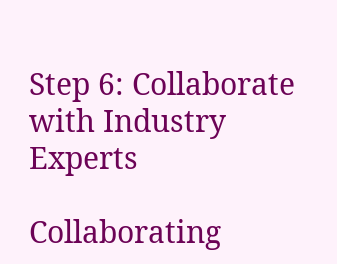Step 6: Collaborate with Industry Experts

Collaborating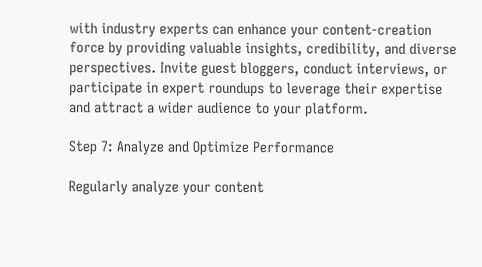with industry experts can enhance your content-creation force by providing valuable insights, credibility, and diverse perspectives. Invite guest bloggers, conduct interviews, or participate in expert roundups to leverage their expertise and attract a wider audience to your platform.

Step 7: Analyze and Optimize Performance

Regularly analyze your content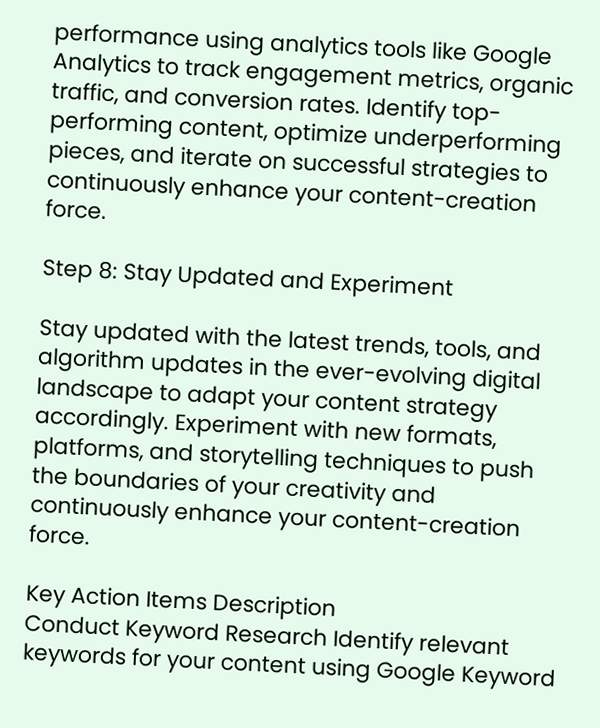performance using analytics tools like Google Analytics to track engagement metrics, organic traffic, and conversion rates. Identify top-performing content, optimize underperforming pieces, and iterate on successful strategies to continuously enhance your content-creation force.

Step 8: Stay Updated and Experiment

Stay updated with the latest trends, tools, and algorithm updates in the ever-evolving digital landscape to adapt your content strategy accordingly. Experiment with new formats, platforms, and storytelling techniques to push the boundaries of your creativity and continuously enhance your content-creation force.

Key Action Items Description
Conduct Keyword Research Identify relevant keywords for your content using Google Keyword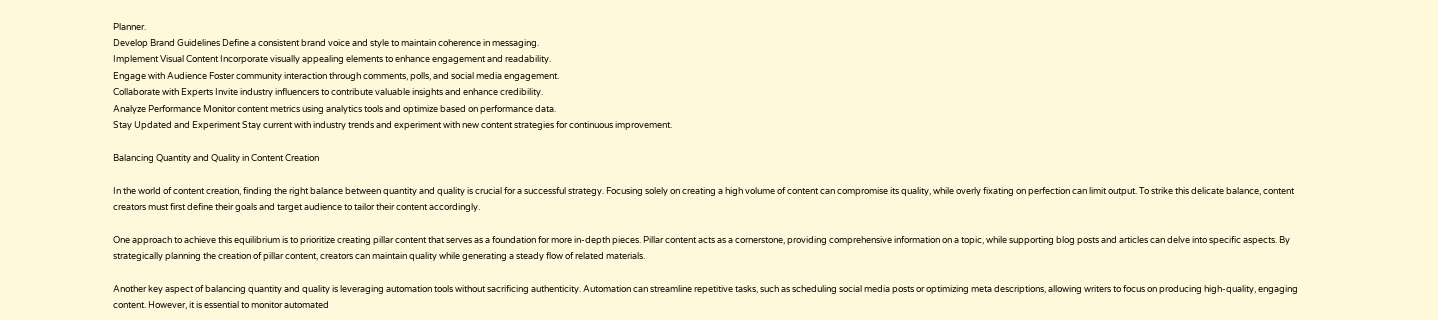Planner.
Develop Brand Guidelines Define a consistent brand voice and style to maintain coherence in messaging.
Implement Visual Content Incorporate visually appealing elements to enhance engagement and readability.
Engage with Audience Foster community interaction through comments, polls, and social media engagement.
Collaborate with Experts Invite industry influencers to contribute valuable insights and enhance credibility.
Analyze Performance Monitor content metrics using analytics tools and optimize based on performance data.
Stay Updated and Experiment Stay current with industry trends and experiment with new content strategies for continuous improvement.

Balancing Quantity and Quality in Content Creation

In the world of content creation, finding the right balance between quantity and quality is crucial for a successful strategy. Focusing solely on creating a high volume of content can compromise its quality, while overly fixating on perfection can limit output. To strike this delicate balance, content creators must first define their goals and target audience to tailor their content accordingly.

One approach to achieve this equilibrium is to prioritize creating pillar content that serves as a foundation for more in-depth pieces. Pillar content acts as a cornerstone, providing comprehensive information on a topic, while supporting blog posts and articles can delve into specific aspects. By strategically planning the creation of pillar content, creators can maintain quality while generating a steady flow of related materials.

Another key aspect of balancing quantity and quality is leveraging automation tools without sacrificing authenticity. Automation can streamline repetitive tasks, such as scheduling social media posts or optimizing meta descriptions, allowing writers to focus on producing high-quality, engaging content. However, it is essential to monitor automated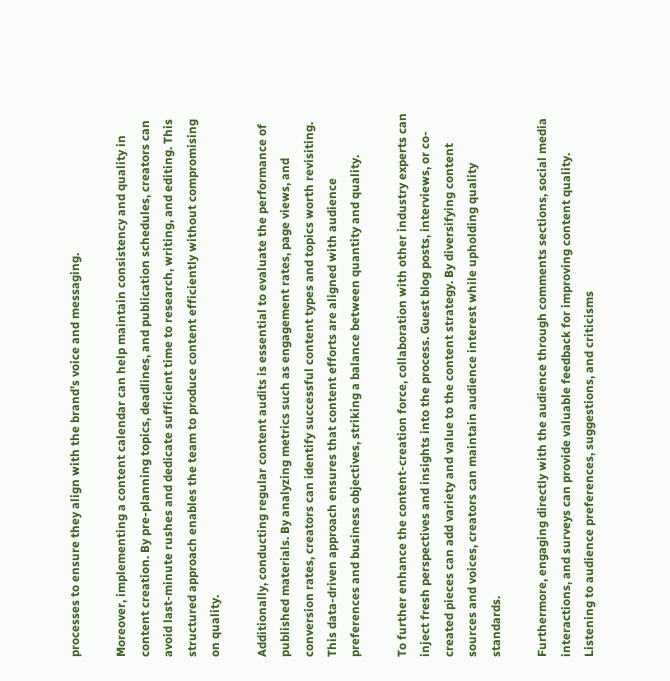processes to ensure they align with the brand’s voice and messaging.

Moreover, implementing a content calendar can help maintain consistency and quality in content creation. By pre-planning topics, deadlines, and publication schedules, creators can avoid last-minute rushes and dedicate sufficient time to research, writing, and editing. This structured approach enables the team to produce content efficiently without compromising on quality.

Additionally, conducting regular content audits is essential to evaluate the performance of published materials. By analyzing metrics such as engagement rates, page views, and conversion rates, creators can identify successful content types and topics worth revisiting. This data-driven approach ensures that content efforts are aligned with audience preferences and business objectives, striking a balance between quantity and quality.

To further enhance the content-creation force, collaboration with other industry experts can inject fresh perspectives and insights into the process. Guest blog posts, interviews, or co-created pieces can add variety and value to the content strategy. By diversifying content sources and voices, creators can maintain audience interest while upholding quality standards.

Furthermore, engaging directly with the audience through comments sections, social media interactions, and surveys can provide valuable feedback for improving content quality. Listening to audience preferences, suggestions, and criticisms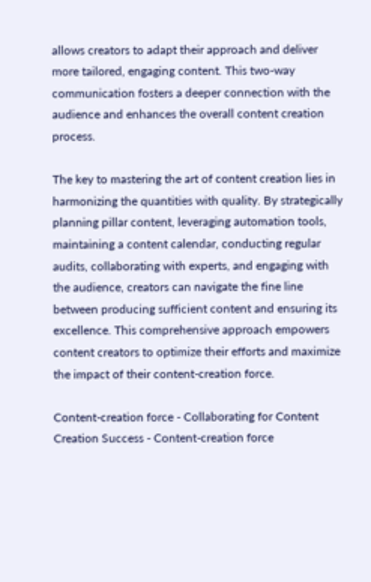allows creators to adapt their approach and deliver more tailored, engaging content. This two-way communication fosters a deeper connection with the audience and enhances the overall content creation process.

The key to mastering the art of content creation lies in harmonizing the quantities with quality. By strategically planning pillar content, leveraging automation tools, maintaining a content calendar, conducting regular audits, collaborating with experts, and engaging with the audience, creators can navigate the fine line between producing sufficient content and ensuring its excellence. This comprehensive approach empowers content creators to optimize their efforts and maximize the impact of their content-creation force.

Content-creation force - Collaborating for Content Creation Success - Content-creation force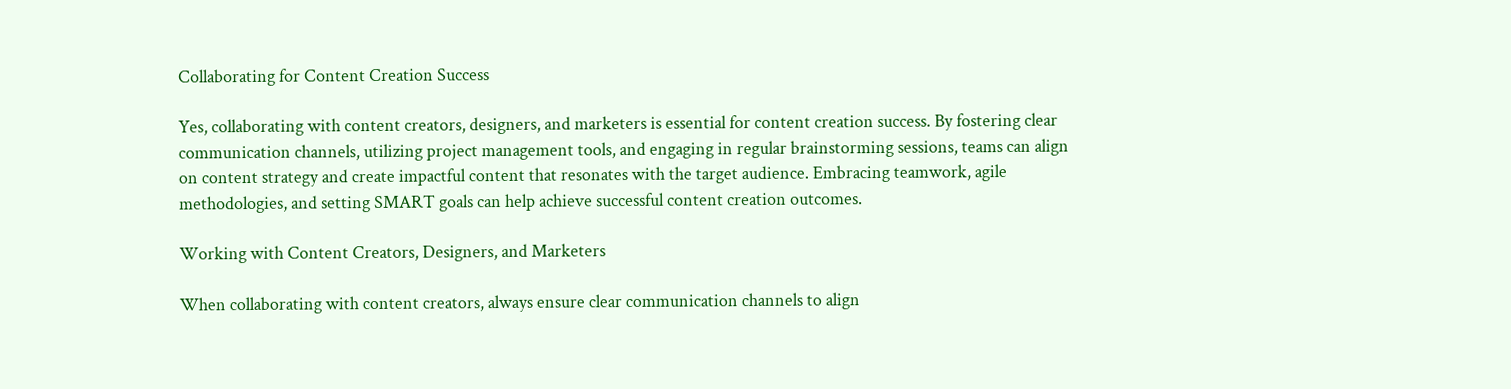Collaborating for Content Creation Success

Yes, collaborating with content creators, designers, and marketers is essential for content creation success. By fostering clear communication channels, utilizing project management tools, and engaging in regular brainstorming sessions, teams can align on content strategy and create impactful content that resonates with the target audience. Embracing teamwork, agile methodologies, and setting SMART goals can help achieve successful content creation outcomes.

Working with Content Creators, Designers, and Marketers

When collaborating with content creators, always ensure clear communication channels to align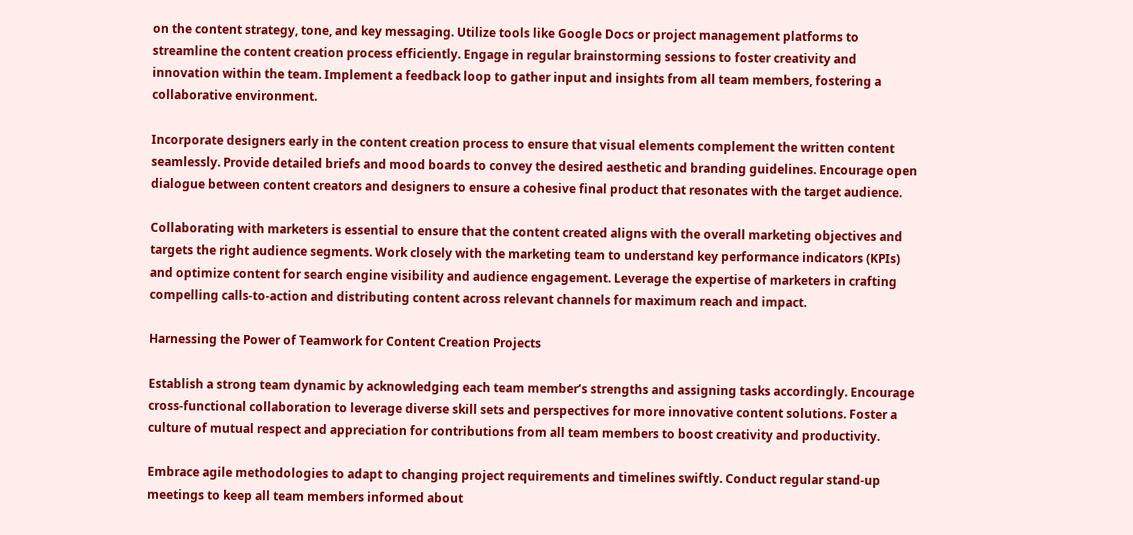on the content strategy, tone, and key messaging. Utilize tools like Google Docs or project management platforms to streamline the content creation process efficiently. Engage in regular brainstorming sessions to foster creativity and innovation within the team. Implement a feedback loop to gather input and insights from all team members, fostering a collaborative environment.

Incorporate designers early in the content creation process to ensure that visual elements complement the written content seamlessly. Provide detailed briefs and mood boards to convey the desired aesthetic and branding guidelines. Encourage open dialogue between content creators and designers to ensure a cohesive final product that resonates with the target audience.

Collaborating with marketers is essential to ensure that the content created aligns with the overall marketing objectives and targets the right audience segments. Work closely with the marketing team to understand key performance indicators (KPIs) and optimize content for search engine visibility and audience engagement. Leverage the expertise of marketers in crafting compelling calls-to-action and distributing content across relevant channels for maximum reach and impact.

Harnessing the Power of Teamwork for Content Creation Projects

Establish a strong team dynamic by acknowledging each team member’s strengths and assigning tasks accordingly. Encourage cross-functional collaboration to leverage diverse skill sets and perspectives for more innovative content solutions. Foster a culture of mutual respect and appreciation for contributions from all team members to boost creativity and productivity.

Embrace agile methodologies to adapt to changing project requirements and timelines swiftly. Conduct regular stand-up meetings to keep all team members informed about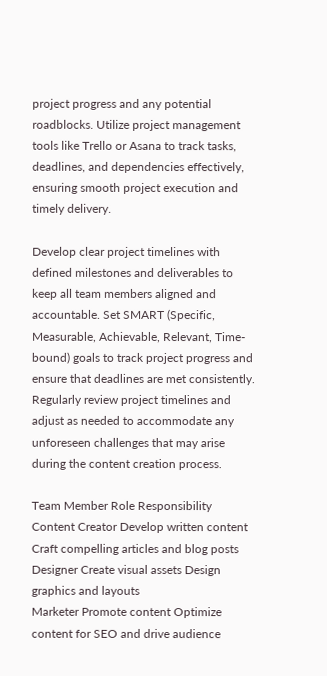project progress and any potential roadblocks. Utilize project management tools like Trello or Asana to track tasks, deadlines, and dependencies effectively, ensuring smooth project execution and timely delivery.

Develop clear project timelines with defined milestones and deliverables to keep all team members aligned and accountable. Set SMART (Specific, Measurable, Achievable, Relevant, Time-bound) goals to track project progress and ensure that deadlines are met consistently. Regularly review project timelines and adjust as needed to accommodate any unforeseen challenges that may arise during the content creation process.

Team Member Role Responsibility
Content Creator Develop written content Craft compelling articles and blog posts
Designer Create visual assets Design graphics and layouts
Marketer Promote content Optimize content for SEO and drive audience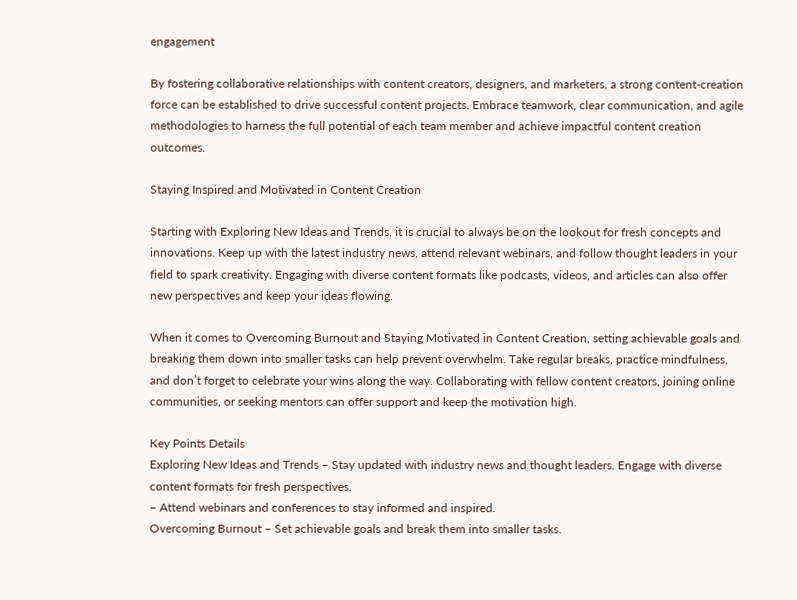engagement

By fostering collaborative relationships with content creators, designers, and marketers, a strong content-creation force can be established to drive successful content projects. Embrace teamwork, clear communication, and agile methodologies to harness the full potential of each team member and achieve impactful content creation outcomes.

Staying Inspired and Motivated in Content Creation

Starting with Exploring New Ideas and Trends, it is crucial to always be on the lookout for fresh concepts and innovations. Keep up with the latest industry news, attend relevant webinars, and follow thought leaders in your field to spark creativity. Engaging with diverse content formats like podcasts, videos, and articles can also offer new perspectives and keep your ideas flowing.

When it comes to Overcoming Burnout and Staying Motivated in Content Creation, setting achievable goals and breaking them down into smaller tasks can help prevent overwhelm. Take regular breaks, practice mindfulness, and don’t forget to celebrate your wins along the way. Collaborating with fellow content creators, joining online communities, or seeking mentors can offer support and keep the motivation high.

Key Points Details
Exploring New Ideas and Trends – Stay updated with industry news and thought leaders. Engage with diverse content formats for fresh perspectives.
– Attend webinars and conferences to stay informed and inspired.
Overcoming Burnout – Set achievable goals and break them into smaller tasks.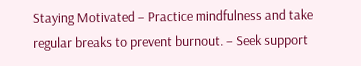Staying Motivated – Practice mindfulness and take regular breaks to prevent burnout. – Seek support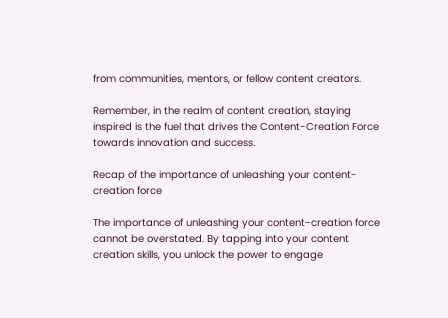from communities, mentors, or fellow content creators.

Remember, in the realm of content creation, staying inspired is the fuel that drives the Content-Creation Force towards innovation and success.

Recap of the importance of unleashing your content-creation force

The importance of unleashing your content-creation force cannot be overstated. By tapping into your content creation skills, you unlock the power to engage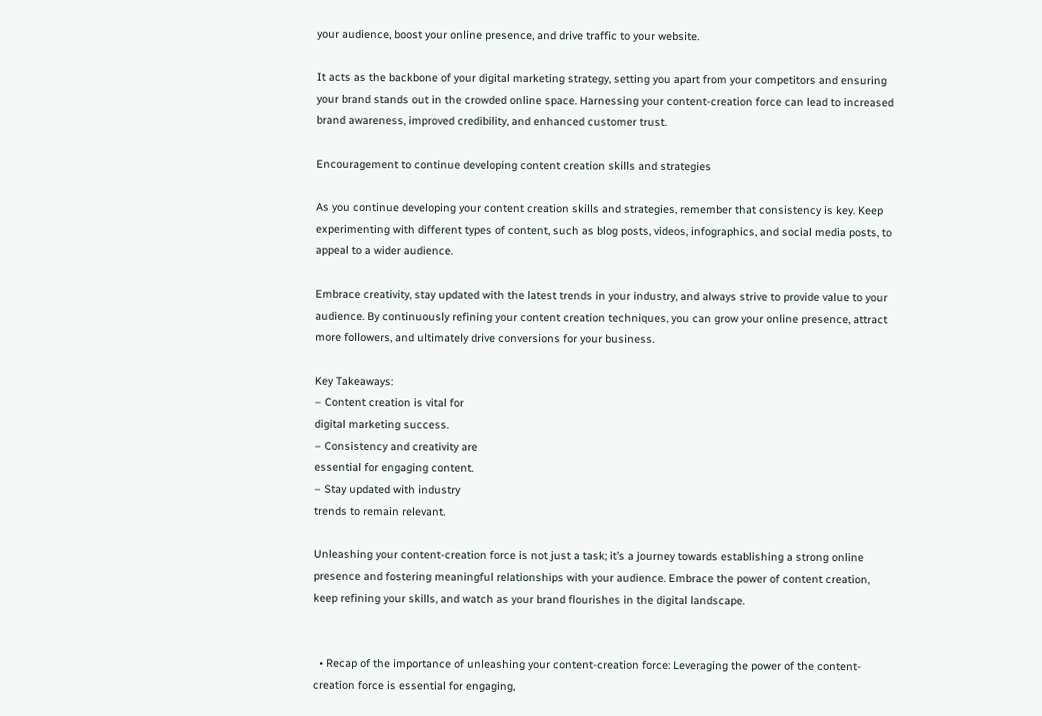your audience, boost your online presence, and drive traffic to your website.

It acts as the backbone of your digital marketing strategy, setting you apart from your competitors and ensuring your brand stands out in the crowded online space. Harnessing your content-creation force can lead to increased brand awareness, improved credibility, and enhanced customer trust.

Encouragement to continue developing content creation skills and strategies

As you continue developing your content creation skills and strategies, remember that consistency is key. Keep experimenting with different types of content, such as blog posts, videos, infographics, and social media posts, to appeal to a wider audience.

Embrace creativity, stay updated with the latest trends in your industry, and always strive to provide value to your audience. By continuously refining your content creation techniques, you can grow your online presence, attract more followers, and ultimately drive conversions for your business.

Key Takeaways:
– Content creation is vital for
digital marketing success.
– Consistency and creativity are
essential for engaging content.
– Stay updated with industry
trends to remain relevant.

Unleashing your content-creation force is not just a task; it’s a journey towards establishing a strong online presence and fostering meaningful relationships with your audience. Embrace the power of content creation, keep refining your skills, and watch as your brand flourishes in the digital landscape.


  • Recap of the importance of unleashing your content-creation force: Leveraging the power of the content-creation force is essential for engaging,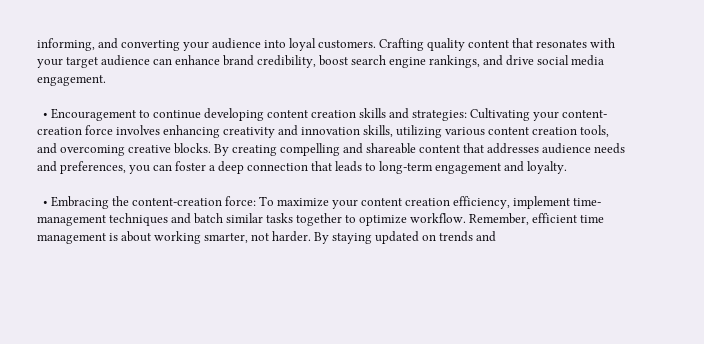informing, and converting your audience into loyal customers. Crafting quality content that resonates with your target audience can enhance brand credibility, boost search engine rankings, and drive social media engagement.

  • Encouragement to continue developing content creation skills and strategies: Cultivating your content-creation force involves enhancing creativity and innovation skills, utilizing various content creation tools, and overcoming creative blocks. By creating compelling and shareable content that addresses audience needs and preferences, you can foster a deep connection that leads to long-term engagement and loyalty.

  • Embracing the content-creation force: To maximize your content creation efficiency, implement time-management techniques and batch similar tasks together to optimize workflow. Remember, efficient time management is about working smarter, not harder. By staying updated on trends and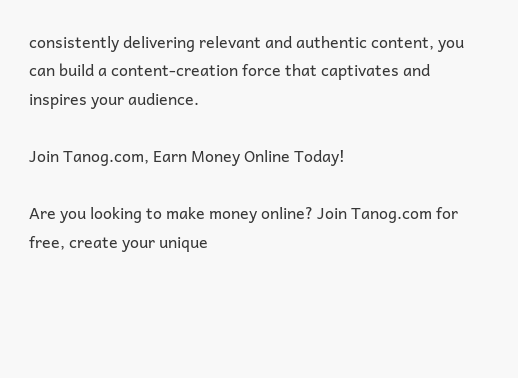consistently delivering relevant and authentic content, you can build a content-creation force that captivates and inspires your audience.

Join Tanog.com, Earn Money Online Today!

Are you looking to make money online? Join Tanog.com for free, create your unique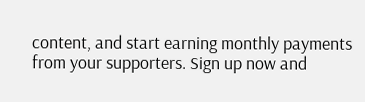content, and start earning monthly payments from your supporters. Sign up now and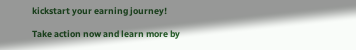kickstart your earning journey!

Take action now and learn more by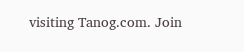visiting Tanog.com. Join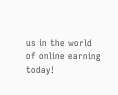us in the world of online earning today!